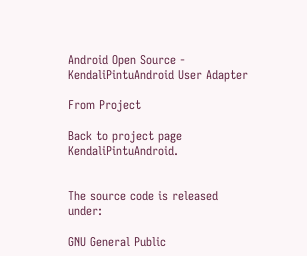Android Open Source - KendaliPintuAndroid User Adapter

From Project

Back to project page KendaliPintuAndroid.


The source code is released under:

GNU General Public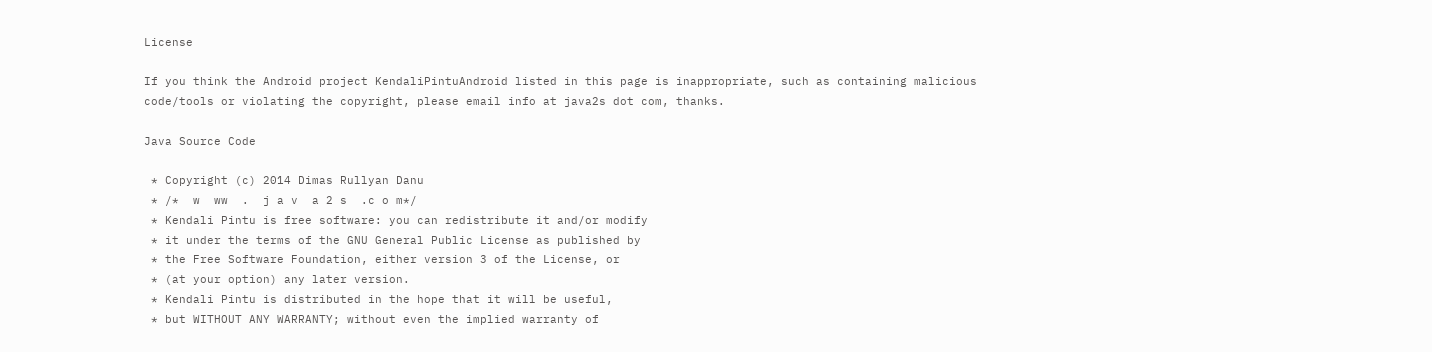License

If you think the Android project KendaliPintuAndroid listed in this page is inappropriate, such as containing malicious code/tools or violating the copyright, please email info at java2s dot com, thanks.

Java Source Code

 * Copyright (c) 2014 Dimas Rullyan Danu
 * /*  w  ww  .  j a v  a 2 s  .c o m*/
 * Kendali Pintu is free software: you can redistribute it and/or modify
 * it under the terms of the GNU General Public License as published by
 * the Free Software Foundation, either version 3 of the License, or
 * (at your option) any later version.
 * Kendali Pintu is distributed in the hope that it will be useful,
 * but WITHOUT ANY WARRANTY; without even the implied warranty of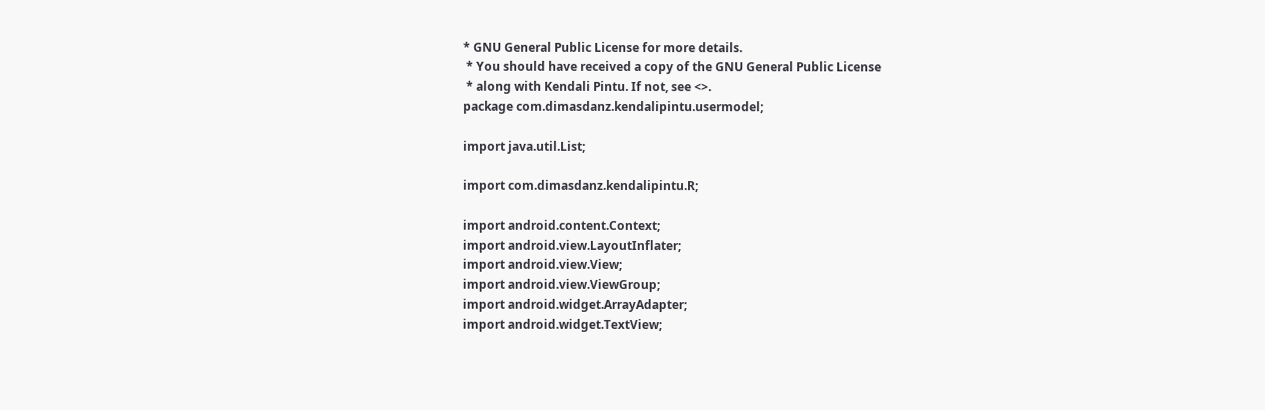* GNU General Public License for more details.
 * You should have received a copy of the GNU General Public License
 * along with Kendali Pintu. If not, see <>.
package com.dimasdanz.kendalipintu.usermodel;

import java.util.List;

import com.dimasdanz.kendalipintu.R;

import android.content.Context;
import android.view.LayoutInflater;
import android.view.View;
import android.view.ViewGroup;
import android.widget.ArrayAdapter;
import android.widget.TextView;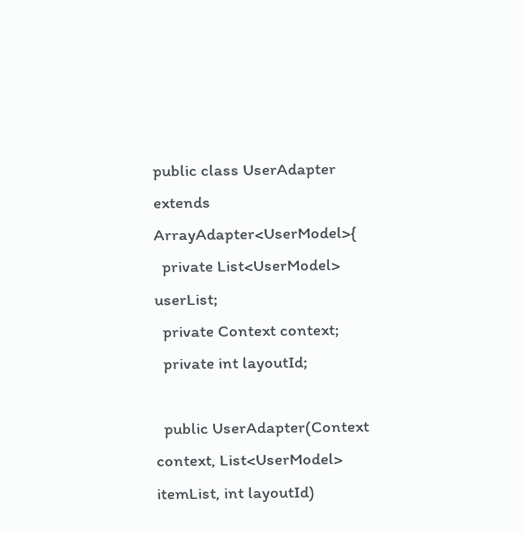public class UserAdapter extends ArrayAdapter<UserModel>{
  private List<UserModel> userList;
  private Context context;
  private int layoutId;

  public UserAdapter(Context context, List<UserModel> itemList, int layoutId)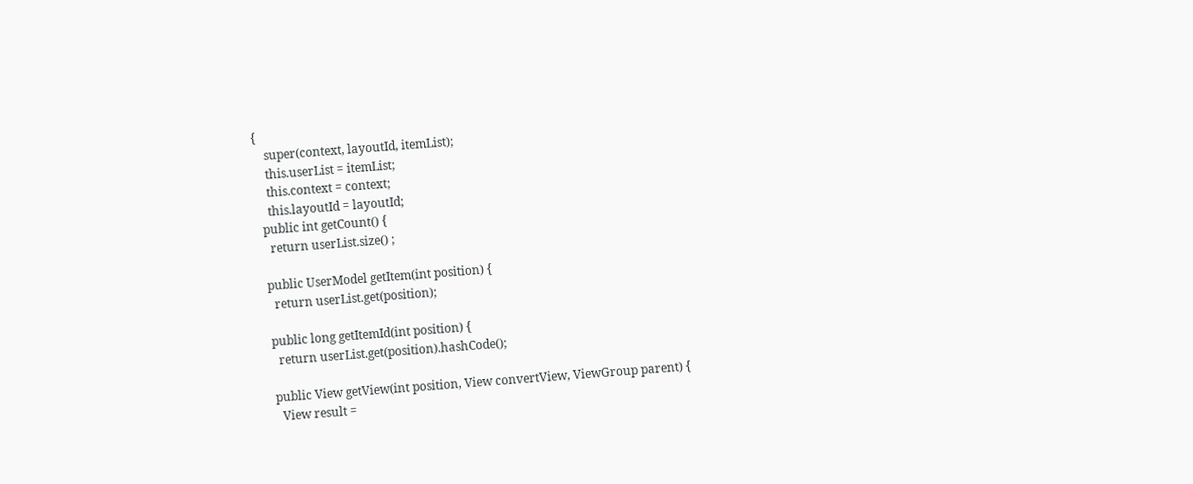{
    super(context, layoutId, itemList);
    this.userList = itemList;
    this.context = context;
    this.layoutId = layoutId;
  public int getCount() {
    return userList.size() ;

  public UserModel getItem(int position) {
    return userList.get(position);

  public long getItemId(int position) {
    return userList.get(position).hashCode();

  public View getView(int position, View convertView, ViewGroup parent) {
    View result =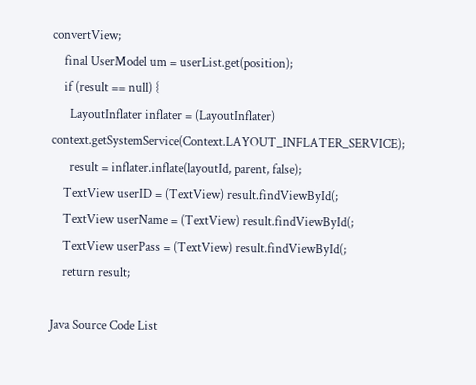convertView;
    final UserModel um = userList.get(position);
    if (result == null) {
      LayoutInflater inflater = (LayoutInflater) context.getSystemService(Context.LAYOUT_INFLATER_SERVICE);
      result = inflater.inflate(layoutId, parent, false);
    TextView userID = (TextView) result.findViewById(;
    TextView userName = (TextView) result.findViewById(;
    TextView userPass = (TextView) result.findViewById(;
    return result;

Java Source Code List